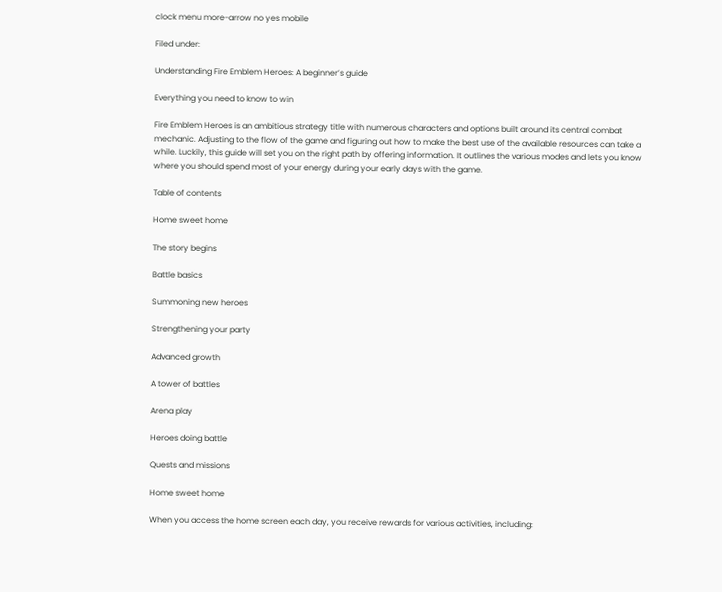clock menu more-arrow no yes mobile

Filed under:

Understanding Fire Emblem Heroes: A beginner’s guide

Everything you need to know to win

Fire Emblem Heroes is an ambitious strategy title with numerous characters and options built around its central combat mechanic. Adjusting to the flow of the game and figuring out how to make the best use of the available resources can take a while. Luckily, this guide will set you on the right path by offering information. It outlines the various modes and lets you know where you should spend most of your energy during your early days with the game.

Table of contents

Home sweet home

The story begins

Battle basics

Summoning new heroes

Strengthening your party

Advanced growth

A tower of battles

Arena play

Heroes doing battle

Quests and missions

Home sweet home

When you access the home screen each day, you receive rewards for various activities, including: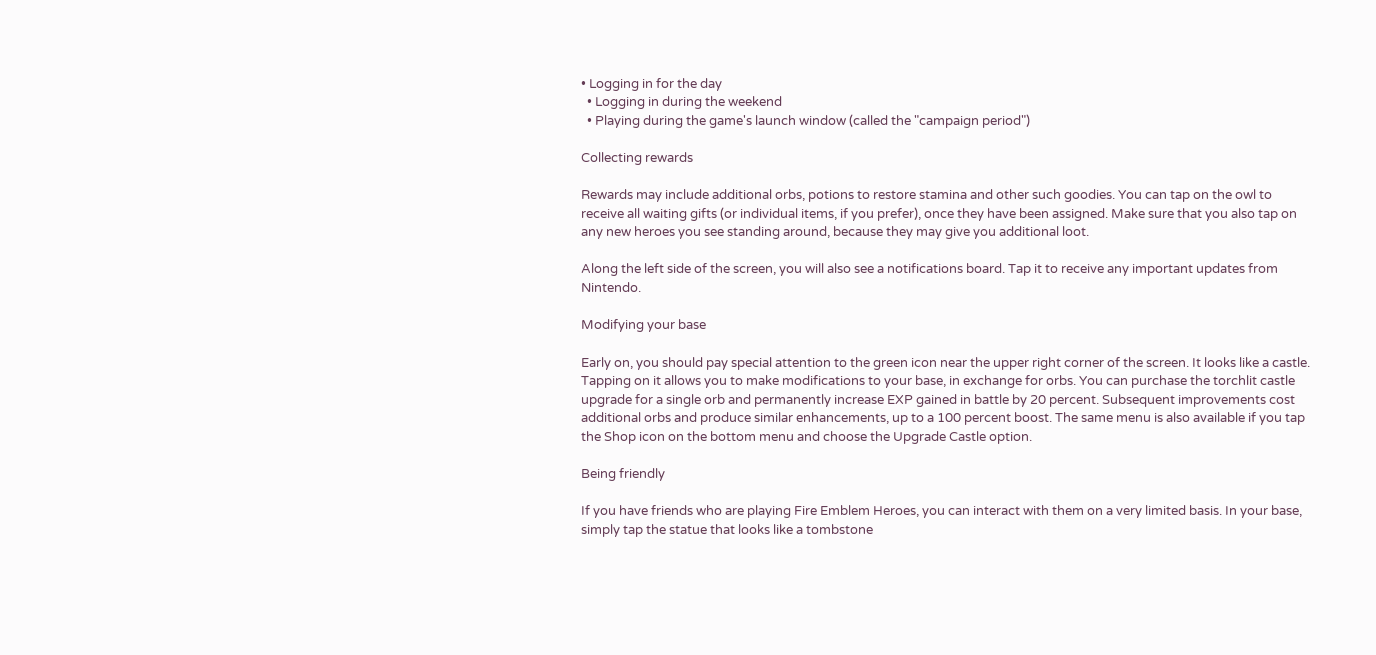• Logging in for the day
  • Logging in during the weekend
  • Playing during the game's launch window (called the "campaign period")

Collecting rewards

Rewards may include additional orbs, potions to restore stamina and other such goodies. You can tap on the owl to receive all waiting gifts (or individual items, if you prefer), once they have been assigned. Make sure that you also tap on any new heroes you see standing around, because they may give you additional loot.

Along the left side of the screen, you will also see a notifications board. Tap it to receive any important updates from Nintendo.

Modifying your base

Early on, you should pay special attention to the green icon near the upper right corner of the screen. It looks like a castle. Tapping on it allows you to make modifications to your base, in exchange for orbs. You can purchase the torchlit castle upgrade for a single orb and permanently increase EXP gained in battle by 20 percent. Subsequent improvements cost additional orbs and produce similar enhancements, up to a 100 percent boost. The same menu is also available if you tap the Shop icon on the bottom menu and choose the Upgrade Castle option.

Being friendly

If you have friends who are playing Fire Emblem Heroes, you can interact with them on a very limited basis. In your base, simply tap the statue that looks like a tombstone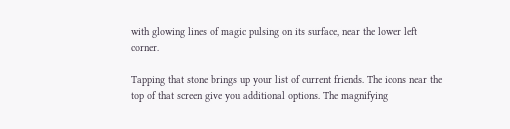with glowing lines of magic pulsing on its surface, near the lower left corner.

Tapping that stone brings up your list of current friends. The icons near the top of that screen give you additional options. The magnifying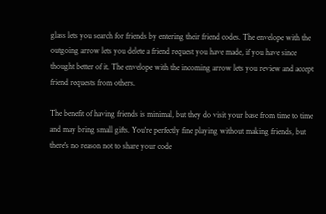glass lets you search for friends by entering their friend codes. The envelope with the outgoing arrow lets you delete a friend request you have made, if you have since thought better of it. The envelope with the incoming arrow lets you review and accept friend requests from others.

The benefit of having friends is minimal, but they do visit your base from time to time and may bring small gifts. You're perfectly fine playing without making friends, but there's no reason not to share your code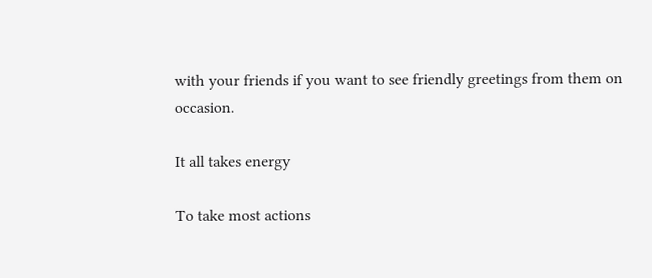with your friends if you want to see friendly greetings from them on occasion.

It all takes energy

To take most actions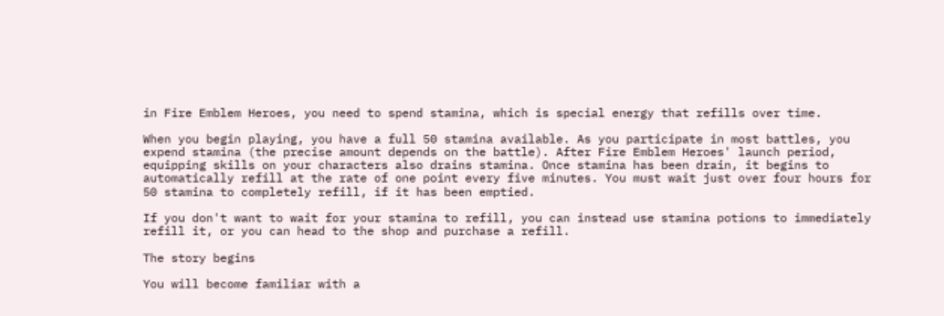in Fire Emblem Heroes, you need to spend stamina, which is special energy that refills over time.

When you begin playing, you have a full 50 stamina available. As you participate in most battles, you expend stamina (the precise amount depends on the battle). After Fire Emblem Heroes' launch period, equipping skills on your characters also drains stamina. Once stamina has been drain, it begins to automatically refill at the rate of one point every five minutes. You must wait just over four hours for 50 stamina to completely refill, if it has been emptied.

If you don't want to wait for your stamina to refill, you can instead use stamina potions to immediately refill it, or you can head to the shop and purchase a refill.

The story begins

You will become familiar with a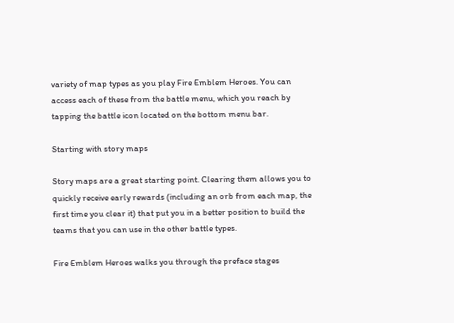variety of map types as you play Fire Emblem Heroes. You can access each of these from the battle menu, which you reach by tapping the battle icon located on the bottom menu bar.

Starting with story maps

Story maps are a great starting point. Clearing them allows you to quickly receive early rewards (including an orb from each map, the first time you clear it) that put you in a better position to build the teams that you can use in the other battle types.

Fire Emblem Heroes walks you through the preface stages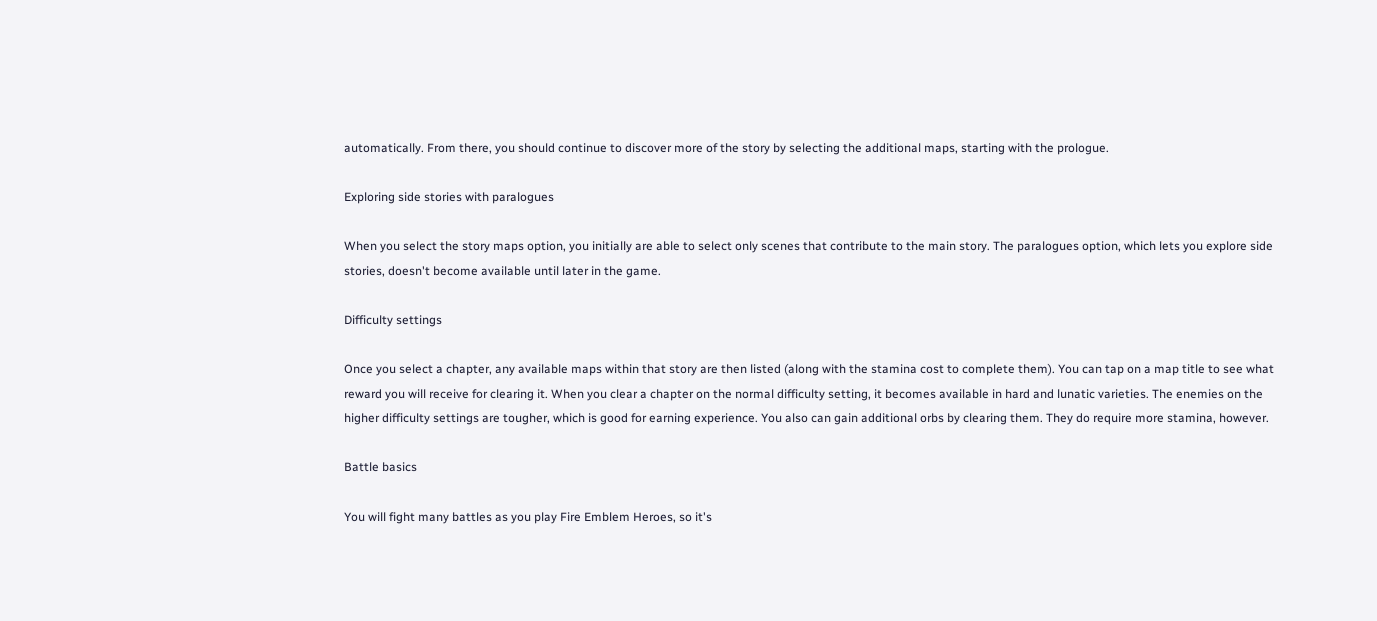automatically. From there, you should continue to discover more of the story by selecting the additional maps, starting with the prologue.

Exploring side stories with paralogues

When you select the story maps option, you initially are able to select only scenes that contribute to the main story. The paralogues option, which lets you explore side stories, doesn't become available until later in the game.

Difficulty settings

Once you select a chapter, any available maps within that story are then listed (along with the stamina cost to complete them). You can tap on a map title to see what reward you will receive for clearing it. When you clear a chapter on the normal difficulty setting, it becomes available in hard and lunatic varieties. The enemies on the higher difficulty settings are tougher, which is good for earning experience. You also can gain additional orbs by clearing them. They do require more stamina, however.

Battle basics

You will fight many battles as you play Fire Emblem Heroes, so it's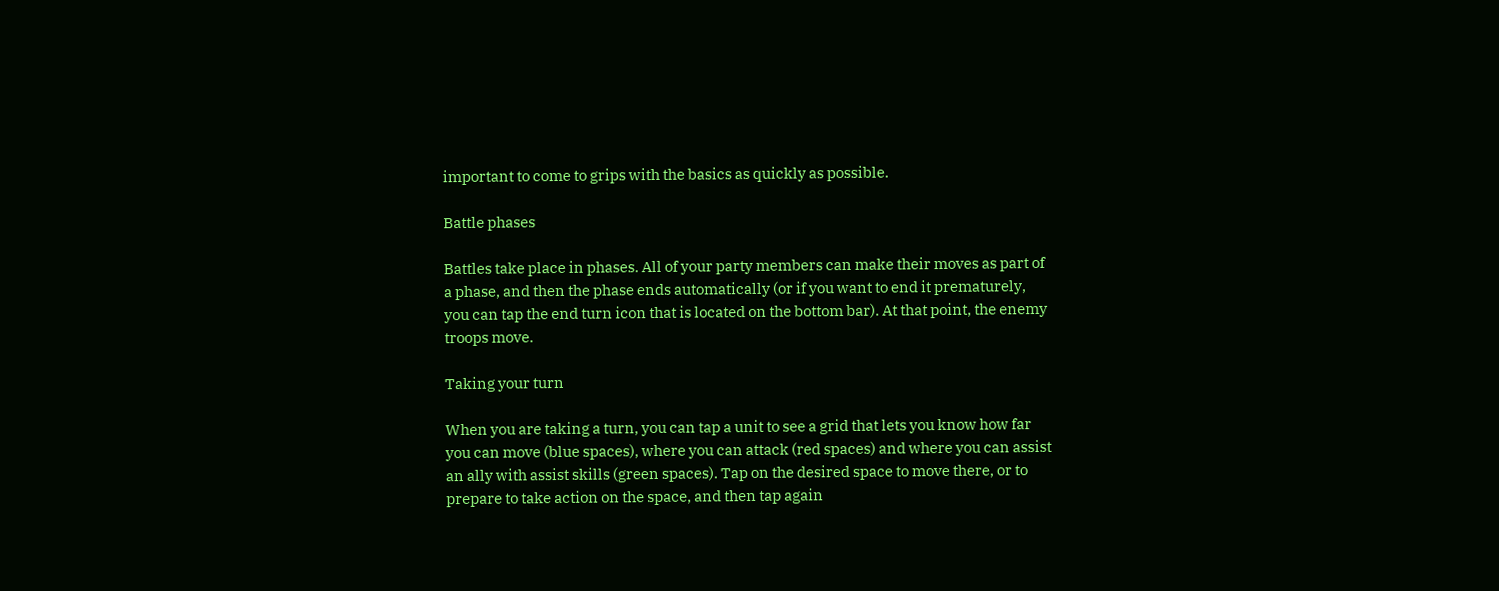important to come to grips with the basics as quickly as possible.

Battle phases

Battles take place in phases. All of your party members can make their moves as part of a phase, and then the phase ends automatically (or if you want to end it prematurely, you can tap the end turn icon that is located on the bottom bar). At that point, the enemy troops move.

Taking your turn

When you are taking a turn, you can tap a unit to see a grid that lets you know how far you can move (blue spaces), where you can attack (red spaces) and where you can assist an ally with assist skills (green spaces). Tap on the desired space to move there, or to prepare to take action on the space, and then tap again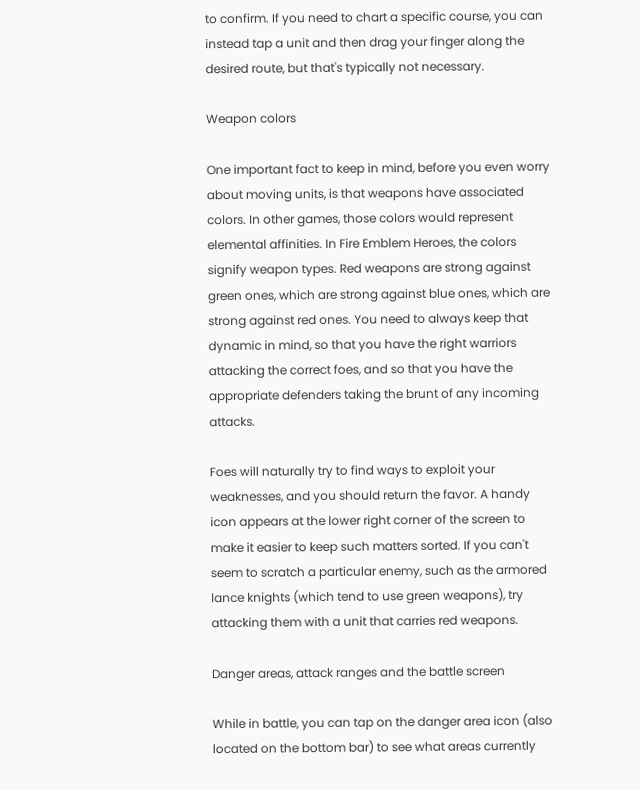to confirm. If you need to chart a specific course, you can instead tap a unit and then drag your finger along the desired route, but that's typically not necessary.

Weapon colors

One important fact to keep in mind, before you even worry about moving units, is that weapons have associated colors. In other games, those colors would represent elemental affinities. In Fire Emblem Heroes, the colors signify weapon types. Red weapons are strong against green ones, which are strong against blue ones, which are strong against red ones. You need to always keep that dynamic in mind, so that you have the right warriors attacking the correct foes, and so that you have the appropriate defenders taking the brunt of any incoming attacks.

Foes will naturally try to find ways to exploit your weaknesses, and you should return the favor. A handy icon appears at the lower right corner of the screen to make it easier to keep such matters sorted. If you can't seem to scratch a particular enemy, such as the armored lance knights (which tend to use green weapons), try attacking them with a unit that carries red weapons.

Danger areas, attack ranges and the battle screen

While in battle, you can tap on the danger area icon (also located on the bottom bar) to see what areas currently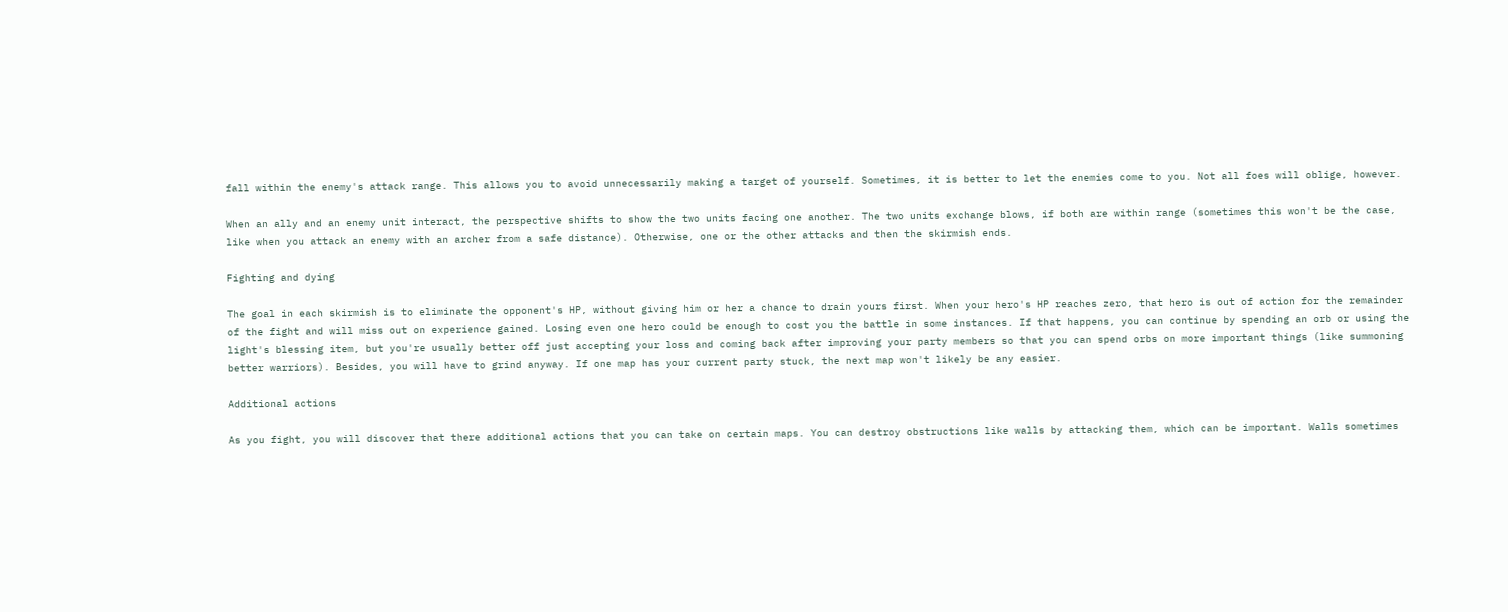fall within the enemy's attack range. This allows you to avoid unnecessarily making a target of yourself. Sometimes, it is better to let the enemies come to you. Not all foes will oblige, however.

When an ally and an enemy unit interact, the perspective shifts to show the two units facing one another. The two units exchange blows, if both are within range (sometimes this won't be the case, like when you attack an enemy with an archer from a safe distance). Otherwise, one or the other attacks and then the skirmish ends.

Fighting and dying

The goal in each skirmish is to eliminate the opponent's HP, without giving him or her a chance to drain yours first. When your hero's HP reaches zero, that hero is out of action for the remainder of the fight and will miss out on experience gained. Losing even one hero could be enough to cost you the battle in some instances. If that happens, you can continue by spending an orb or using the light's blessing item, but you're usually better off just accepting your loss and coming back after improving your party members so that you can spend orbs on more important things (like summoning better warriors). Besides, you will have to grind anyway. If one map has your current party stuck, the next map won't likely be any easier.

Additional actions

As you fight, you will discover that there additional actions that you can take on certain maps. You can destroy obstructions like walls by attacking them, which can be important. Walls sometimes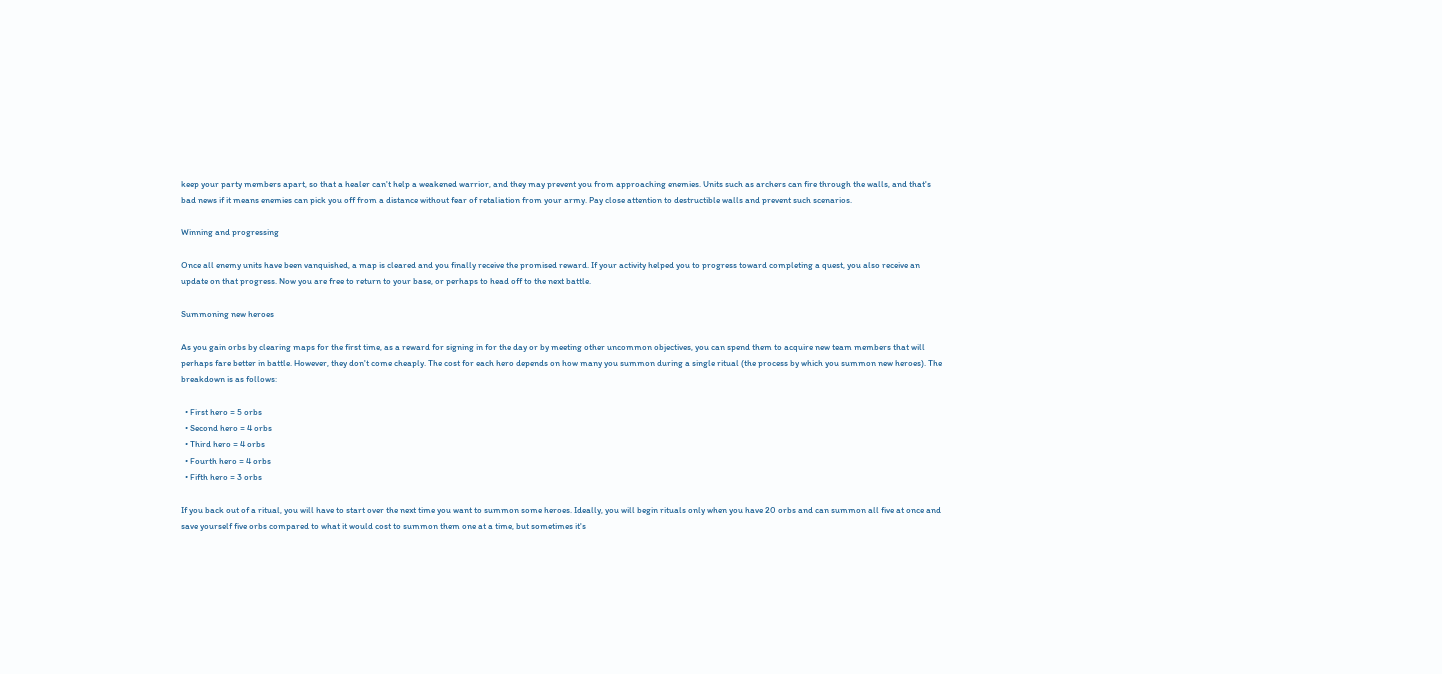keep your party members apart, so that a healer can't help a weakened warrior, and they may prevent you from approaching enemies. Units such as archers can fire through the walls, and that's bad news if it means enemies can pick you off from a distance without fear of retaliation from your army. Pay close attention to destructible walls and prevent such scenarios.

Winning and progressing

Once all enemy units have been vanquished, a map is cleared and you finally receive the promised reward. If your activity helped you to progress toward completing a quest, you also receive an update on that progress. Now you are free to return to your base, or perhaps to head off to the next battle.

Summoning new heroes

As you gain orbs by clearing maps for the first time, as a reward for signing in for the day or by meeting other uncommon objectives, you can spend them to acquire new team members that will perhaps fare better in battle. However, they don't come cheaply. The cost for each hero depends on how many you summon during a single ritual (the process by which you summon new heroes). The breakdown is as follows:

  • First hero = 5 orbs
  • Second hero = 4 orbs
  • Third hero = 4 orbs
  • Fourth hero = 4 orbs
  • Fifth hero = 3 orbs

If you back out of a ritual, you will have to start over the next time you want to summon some heroes. Ideally, you will begin rituals only when you have 20 orbs and can summon all five at once and save yourself five orbs compared to what it would cost to summon them one at a time, but sometimes it's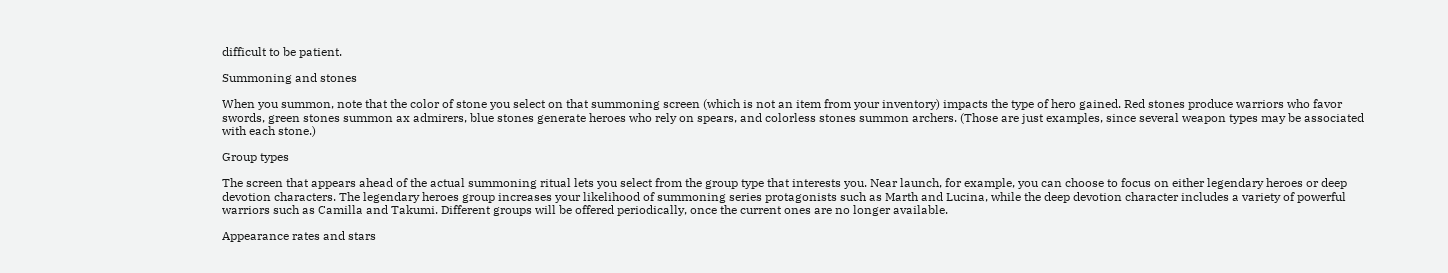difficult to be patient.

Summoning and stones

When you summon, note that the color of stone you select on that summoning screen (which is not an item from your inventory) impacts the type of hero gained. Red stones produce warriors who favor swords, green stones summon ax admirers, blue stones generate heroes who rely on spears, and colorless stones summon archers. (Those are just examples, since several weapon types may be associated with each stone.)

Group types

The screen that appears ahead of the actual summoning ritual lets you select from the group type that interests you. Near launch, for example, you can choose to focus on either legendary heroes or deep devotion characters. The legendary heroes group increases your likelihood of summoning series protagonists such as Marth and Lucina, while the deep devotion character includes a variety of powerful warriors such as Camilla and Takumi. Different groups will be offered periodically, once the current ones are no longer available.

Appearance rates and stars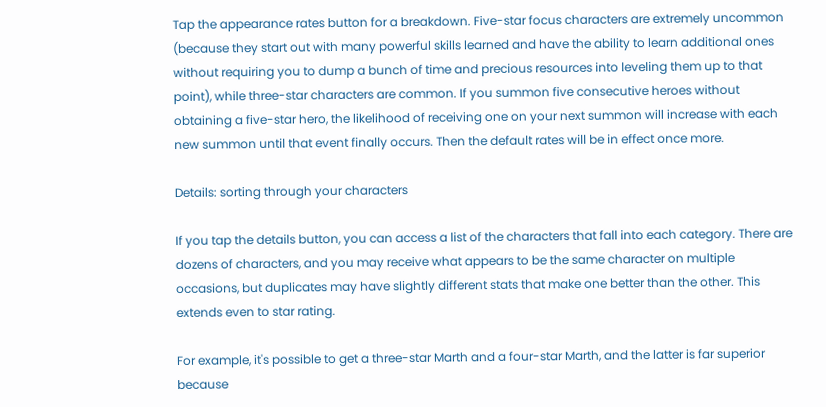Tap the appearance rates button for a breakdown. Five-star focus characters are extremely uncommon (because they start out with many powerful skills learned and have the ability to learn additional ones without requiring you to dump a bunch of time and precious resources into leveling them up to that point), while three-star characters are common. If you summon five consecutive heroes without obtaining a five-star hero, the likelihood of receiving one on your next summon will increase with each new summon until that event finally occurs. Then the default rates will be in effect once more.

Details: sorting through your characters

If you tap the details button, you can access a list of the characters that fall into each category. There are dozens of characters, and you may receive what appears to be the same character on multiple occasions, but duplicates may have slightly different stats that make one better than the other. This extends even to star rating.

For example, it's possible to get a three-star Marth and a four-star Marth, and the latter is far superior because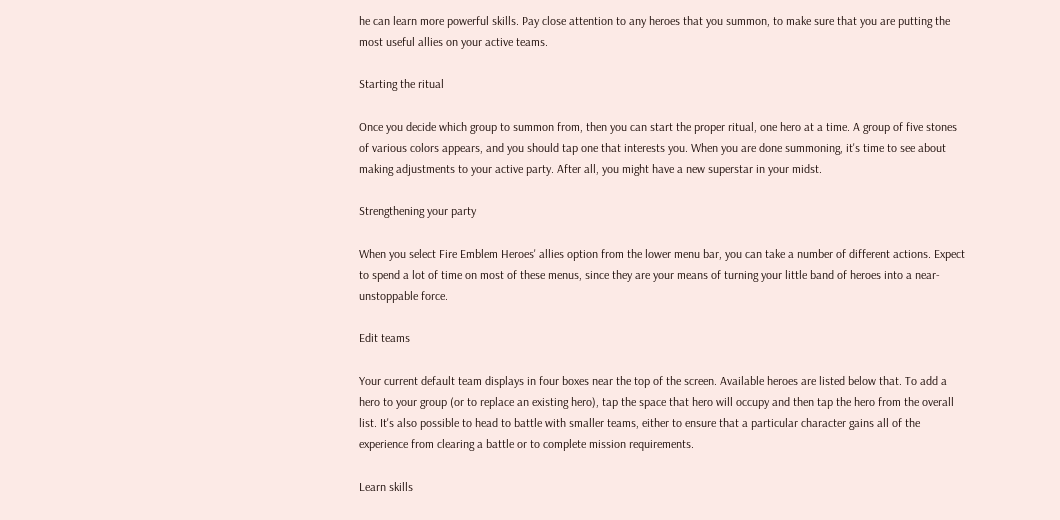he can learn more powerful skills. Pay close attention to any heroes that you summon, to make sure that you are putting the most useful allies on your active teams.

Starting the ritual

Once you decide which group to summon from, then you can start the proper ritual, one hero at a time. A group of five stones of various colors appears, and you should tap one that interests you. When you are done summoning, it's time to see about making adjustments to your active party. After all, you might have a new superstar in your midst.

Strengthening your party

When you select Fire Emblem Heroes' allies option from the lower menu bar, you can take a number of different actions. Expect to spend a lot of time on most of these menus, since they are your means of turning your little band of heroes into a near-unstoppable force.

Edit teams

Your current default team displays in four boxes near the top of the screen. Available heroes are listed below that. To add a hero to your group (or to replace an existing hero), tap the space that hero will occupy and then tap the hero from the overall list. It's also possible to head to battle with smaller teams, either to ensure that a particular character gains all of the experience from clearing a battle or to complete mission requirements.

Learn skills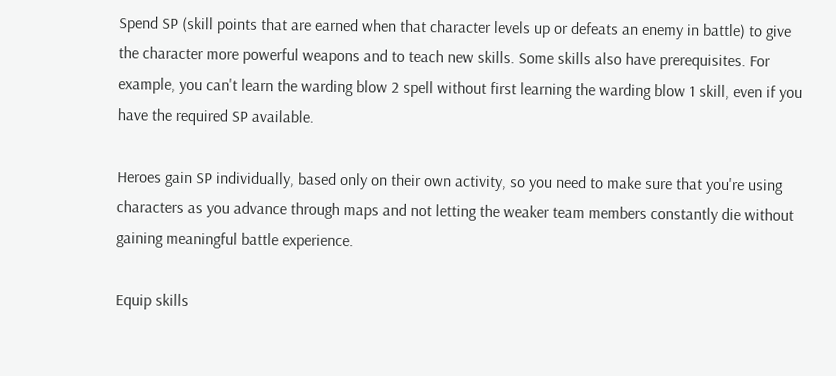Spend SP (skill points that are earned when that character levels up or defeats an enemy in battle) to give the character more powerful weapons and to teach new skills. Some skills also have prerequisites. For example, you can't learn the warding blow 2 spell without first learning the warding blow 1 skill, even if you have the required SP available.

Heroes gain SP individually, based only on their own activity, so you need to make sure that you're using characters as you advance through maps and not letting the weaker team members constantly die without gaining meaningful battle experience.

Equip skills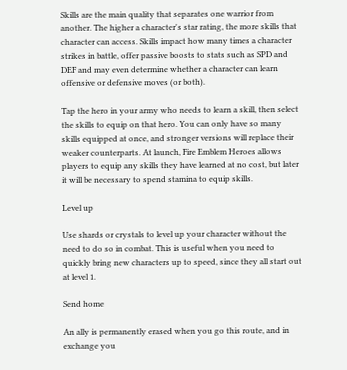Skills are the main quality that separates one warrior from another. The higher a character's star rating, the more skills that character can access. Skills impact how many times a character strikes in battle, offer passive boosts to stats such as SPD and DEF and may even determine whether a character can learn offensive or defensive moves (or both).

Tap the hero in your army who needs to learn a skill, then select the skills to equip on that hero. You can only have so many skills equipped at once, and stronger versions will replace their weaker counterparts. At launch, Fire Emblem Heroes allows players to equip any skills they have learned at no cost, but later it will be necessary to spend stamina to equip skills.

Level up

Use shards or crystals to level up your character without the need to do so in combat. This is useful when you need to quickly bring new characters up to speed, since they all start out at level 1.

Send home

An ally is permanently erased when you go this route, and in exchange you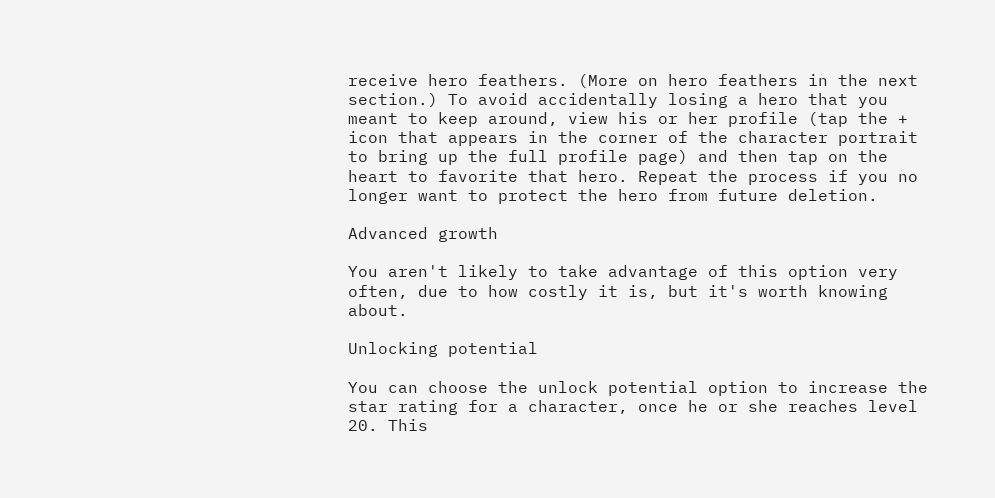receive hero feathers. (More on hero feathers in the next section.) To avoid accidentally losing a hero that you meant to keep around, view his or her profile (tap the + icon that appears in the corner of the character portrait to bring up the full profile page) and then tap on the heart to favorite that hero. Repeat the process if you no longer want to protect the hero from future deletion.

Advanced growth

You aren't likely to take advantage of this option very often, due to how costly it is, but it's worth knowing about.

Unlocking potential

You can choose the unlock potential option to increase the star rating for a character, once he or she reaches level 20. This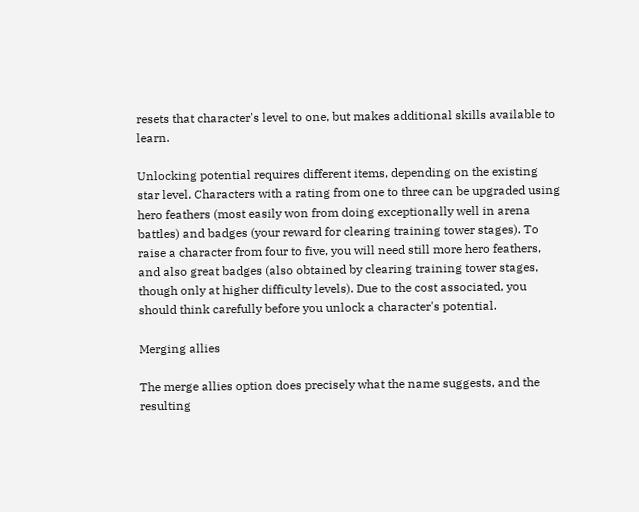resets that character's level to one, but makes additional skills available to learn.

Unlocking potential requires different items, depending on the existing star level. Characters with a rating from one to three can be upgraded using hero feathers (most easily won from doing exceptionally well in arena battles) and badges (your reward for clearing training tower stages). To raise a character from four to five, you will need still more hero feathers, and also great badges (also obtained by clearing training tower stages, though only at higher difficulty levels). Due to the cost associated, you should think carefully before you unlock a character's potential.

Merging allies

The merge allies option does precisely what the name suggests, and the resulting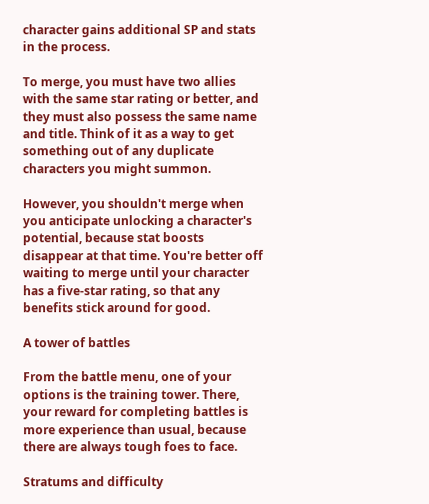character gains additional SP and stats in the process.

To merge, you must have two allies with the same star rating or better, and they must also possess the same name and title. Think of it as a way to get something out of any duplicate characters you might summon.

However, you shouldn't merge when you anticipate unlocking a character's potential, because stat boosts disappear at that time. You're better off waiting to merge until your character has a five-star rating, so that any benefits stick around for good.

A tower of battles

From the battle menu, one of your options is the training tower. There, your reward for completing battles is more experience than usual, because there are always tough foes to face.

Stratums and difficulty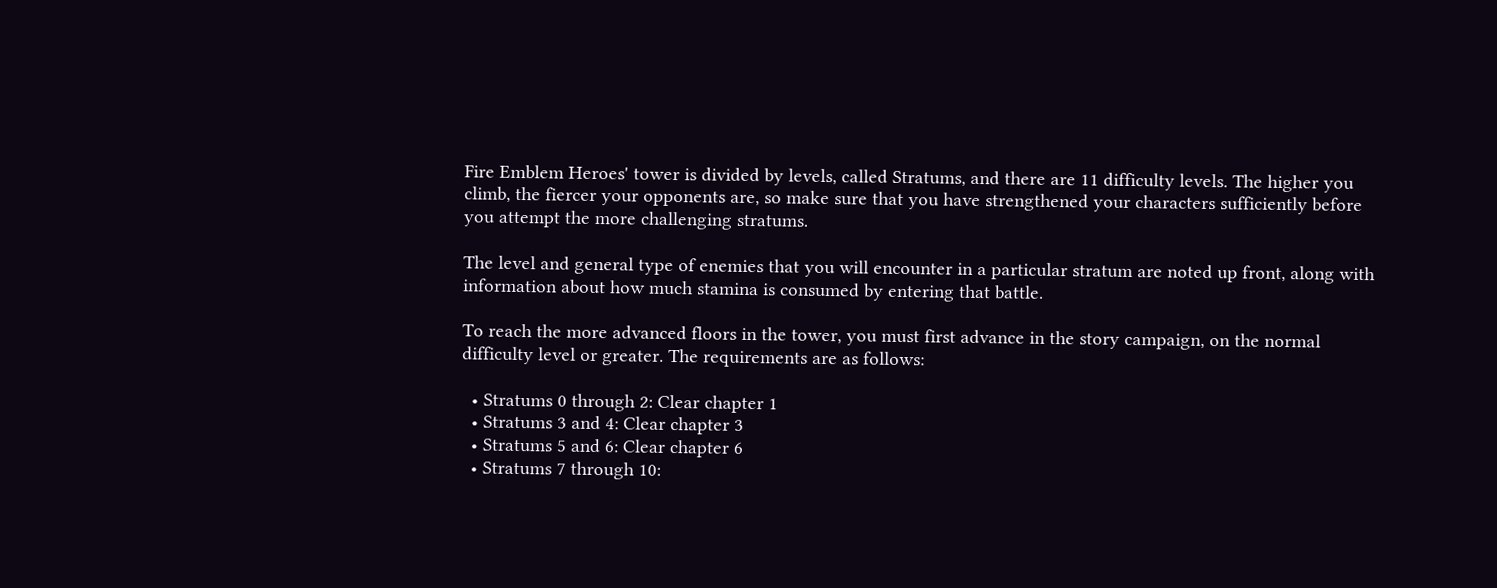Fire Emblem Heroes' tower is divided by levels, called Stratums, and there are 11 difficulty levels. The higher you climb, the fiercer your opponents are, so make sure that you have strengthened your characters sufficiently before you attempt the more challenging stratums.

The level and general type of enemies that you will encounter in a particular stratum are noted up front, along with information about how much stamina is consumed by entering that battle.

To reach the more advanced floors in the tower, you must first advance in the story campaign, on the normal difficulty level or greater. The requirements are as follows:

  • Stratums 0 through 2: Clear chapter 1
  • Stratums 3 and 4: Clear chapter 3
  • Stratums 5 and 6: Clear chapter 6
  • Stratums 7 through 10: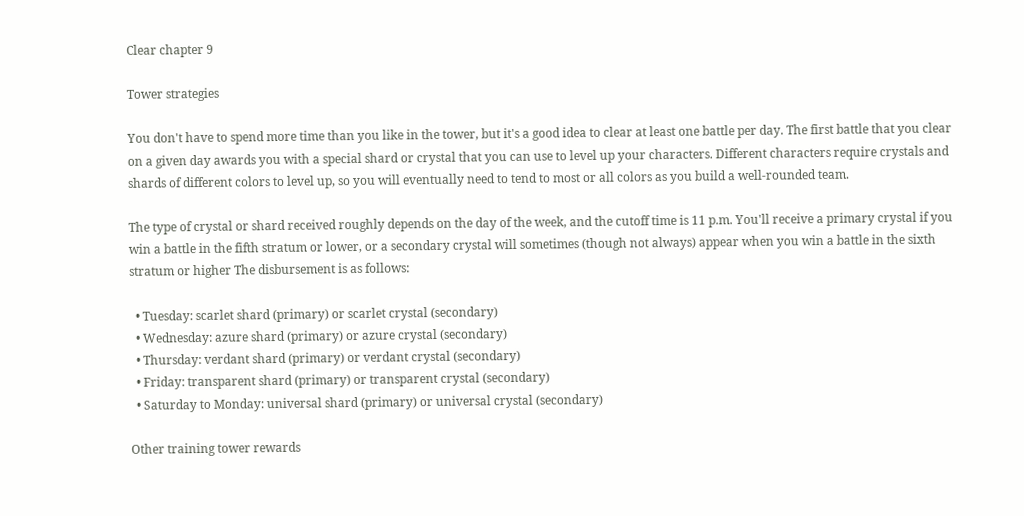Clear chapter 9

Tower strategies

You don't have to spend more time than you like in the tower, but it's a good idea to clear at least one battle per day. The first battle that you clear on a given day awards you with a special shard or crystal that you can use to level up your characters. Different characters require crystals and shards of different colors to level up, so you will eventually need to tend to most or all colors as you build a well-rounded team.

The type of crystal or shard received roughly depends on the day of the week, and the cutoff time is 11 p.m. You'll receive a primary crystal if you win a battle in the fifth stratum or lower, or a secondary crystal will sometimes (though not always) appear when you win a battle in the sixth stratum or higher The disbursement is as follows:

  • Tuesday: scarlet shard (primary) or scarlet crystal (secondary)
  • Wednesday: azure shard (primary) or azure crystal (secondary)
  • Thursday: verdant shard (primary) or verdant crystal (secondary)
  • Friday: transparent shard (primary) or transparent crystal (secondary)
  • Saturday to Monday: universal shard (primary) or universal crystal (secondary)

Other training tower rewards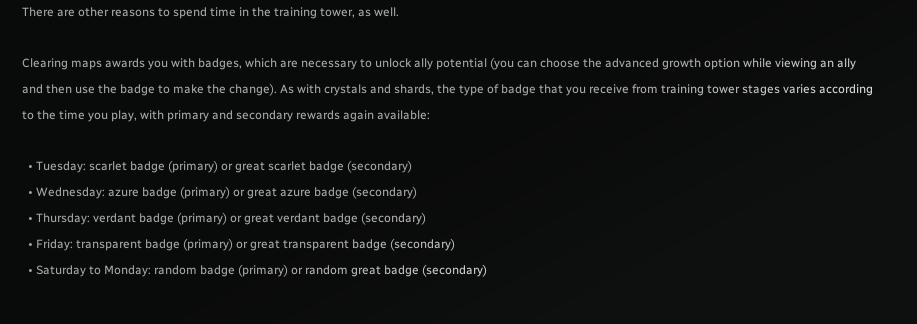There are other reasons to spend time in the training tower, as well.

Clearing maps awards you with badges, which are necessary to unlock ally potential (you can choose the advanced growth option while viewing an ally and then use the badge to make the change). As with crystals and shards, the type of badge that you receive from training tower stages varies according to the time you play, with primary and secondary rewards again available:

  • Tuesday: scarlet badge (primary) or great scarlet badge (secondary)
  • Wednesday: azure badge (primary) or great azure badge (secondary)
  • Thursday: verdant badge (primary) or great verdant badge (secondary)
  • Friday: transparent badge (primary) or great transparent badge (secondary)
  • Saturday to Monday: random badge (primary) or random great badge (secondary)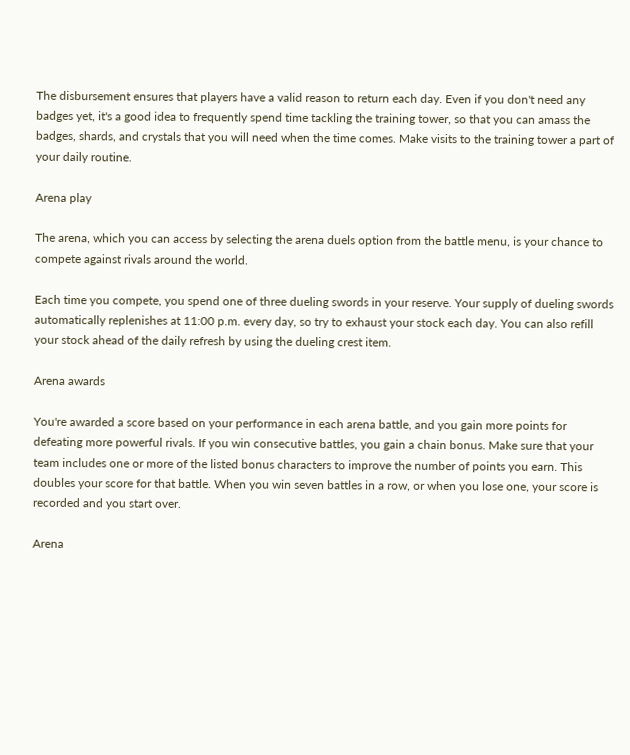The disbursement ensures that players have a valid reason to return each day. Even if you don't need any badges yet, it's a good idea to frequently spend time tackling the training tower, so that you can amass the badges, shards, and crystals that you will need when the time comes. Make visits to the training tower a part of your daily routine.

Arena play

The arena, which you can access by selecting the arena duels option from the battle menu, is your chance to compete against rivals around the world.

Each time you compete, you spend one of three dueling swords in your reserve. Your supply of dueling swords automatically replenishes at 11:00 p.m. every day, so try to exhaust your stock each day. You can also refill your stock ahead of the daily refresh by using the dueling crest item.

Arena awards

You're awarded a score based on your performance in each arena battle, and you gain more points for defeating more powerful rivals. If you win consecutive battles, you gain a chain bonus. Make sure that your team includes one or more of the listed bonus characters to improve the number of points you earn. This doubles your score for that battle. When you win seven battles in a row, or when you lose one, your score is recorded and you start over.

Arena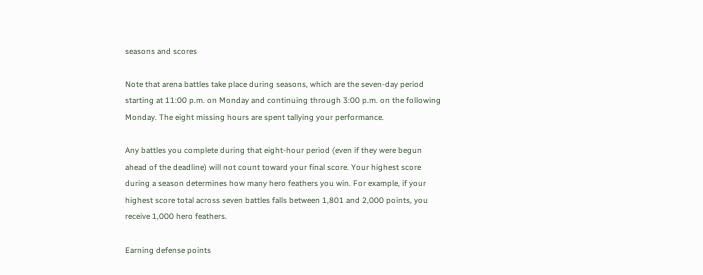seasons and scores

Note that arena battles take place during seasons, which are the seven-day period starting at 11:00 p.m. on Monday and continuing through 3:00 p.m. on the following Monday. The eight missing hours are spent tallying your performance.

Any battles you complete during that eight-hour period (even if they were begun ahead of the deadline) will not count toward your final score. Your highest score during a season determines how many hero feathers you win. For example, if your highest score total across seven battles falls between 1,801 and 2,000 points, you receive 1,000 hero feathers.

Earning defense points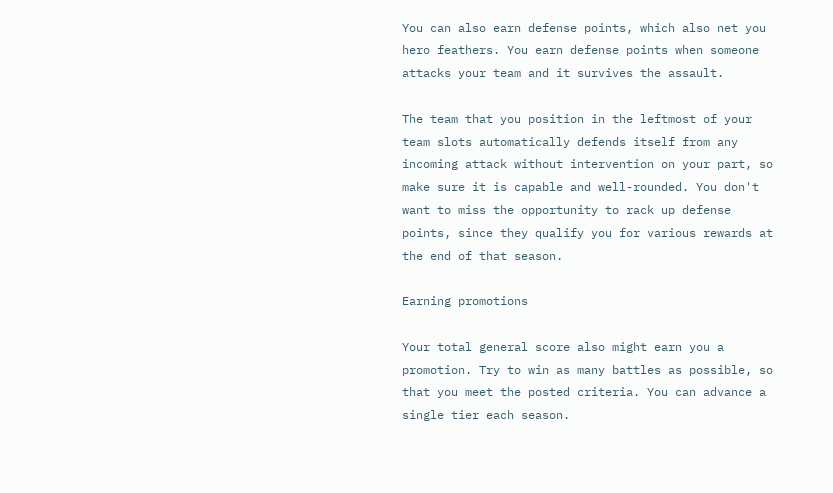You can also earn defense points, which also net you hero feathers. You earn defense points when someone attacks your team and it survives the assault.

The team that you position in the leftmost of your team slots automatically defends itself from any incoming attack without intervention on your part, so make sure it is capable and well-rounded. You don't want to miss the opportunity to rack up defense points, since they qualify you for various rewards at the end of that season.

Earning promotions

Your total general score also might earn you a promotion. Try to win as many battles as possible, so that you meet the posted criteria. You can advance a single tier each season.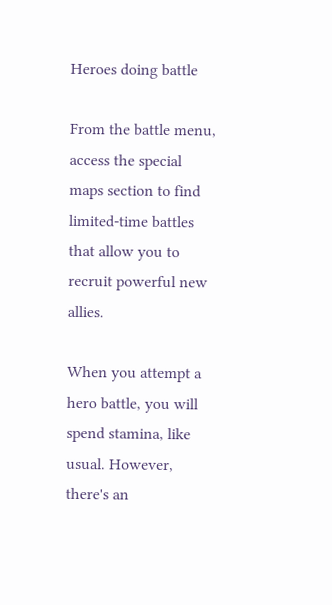Heroes doing battle

From the battle menu, access the special maps section to find limited-time battles that allow you to recruit powerful new allies.

When you attempt a hero battle, you will spend stamina, like usual. However, there's an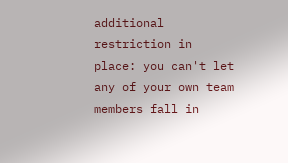additional restriction in place: you can't let any of your own team members fall in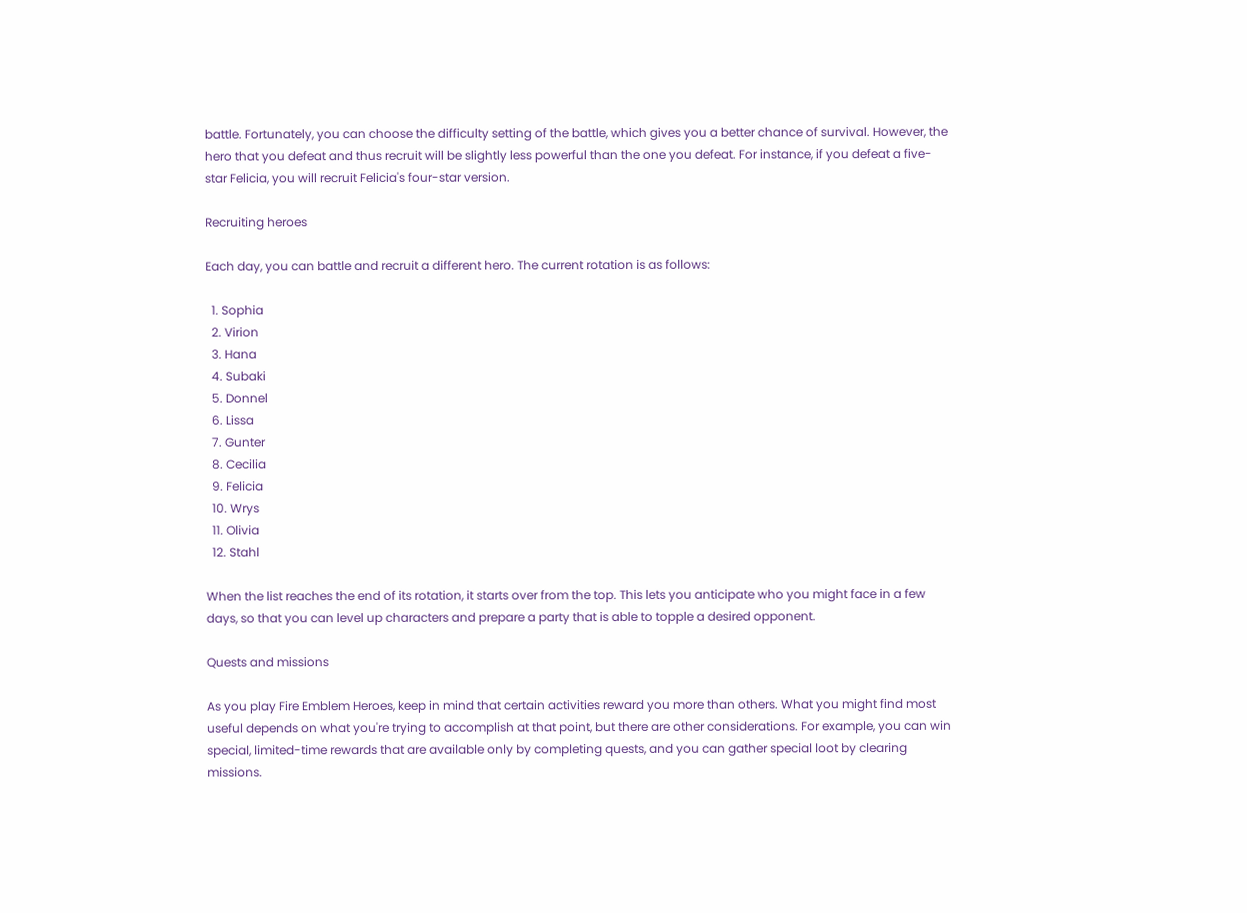battle. Fortunately, you can choose the difficulty setting of the battle, which gives you a better chance of survival. However, the hero that you defeat and thus recruit will be slightly less powerful than the one you defeat. For instance, if you defeat a five-star Felicia, you will recruit Felicia's four-star version.

Recruiting heroes

Each day, you can battle and recruit a different hero. The current rotation is as follows:

  1. Sophia
  2. Virion
  3. Hana
  4. Subaki
  5. Donnel
  6. Lissa
  7. Gunter
  8. Cecilia
  9. Felicia
  10. Wrys
  11. Olivia
  12. Stahl

When the list reaches the end of its rotation, it starts over from the top. This lets you anticipate who you might face in a few days, so that you can level up characters and prepare a party that is able to topple a desired opponent.

Quests and missions

As you play Fire Emblem Heroes, keep in mind that certain activities reward you more than others. What you might find most useful depends on what you're trying to accomplish at that point, but there are other considerations. For example, you can win special, limited-time rewards that are available only by completing quests, and you can gather special loot by clearing missions.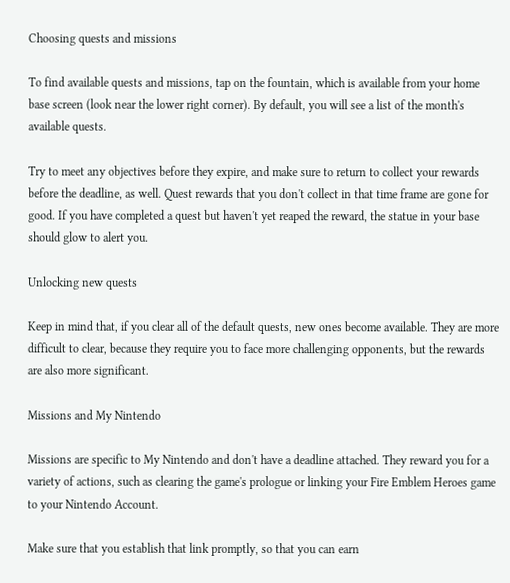Choosing quests and missions

To find available quests and missions, tap on the fountain, which is available from your home base screen (look near the lower right corner). By default, you will see a list of the month's available quests.

Try to meet any objectives before they expire, and make sure to return to collect your rewards before the deadline, as well. Quest rewards that you don't collect in that time frame are gone for good. If you have completed a quest but haven't yet reaped the reward, the statue in your base should glow to alert you.

Unlocking new quests

Keep in mind that, if you clear all of the default quests, new ones become available. They are more difficult to clear, because they require you to face more challenging opponents, but the rewards are also more significant.

Missions and My Nintendo

Missions are specific to My Nintendo and don't have a deadline attached. They reward you for a variety of actions, such as clearing the game's prologue or linking your Fire Emblem Heroes game to your Nintendo Account.

Make sure that you establish that link promptly, so that you can earn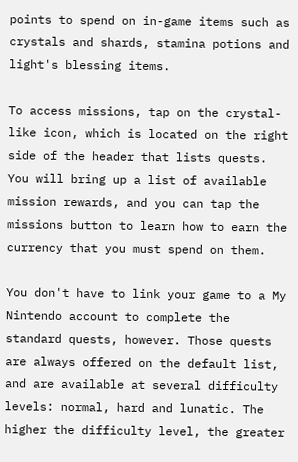points to spend on in-game items such as crystals and shards, stamina potions and light's blessing items.

To access missions, tap on the crystal-like icon, which is located on the right side of the header that lists quests. You will bring up a list of available mission rewards, and you can tap the missions button to learn how to earn the currency that you must spend on them.

You don't have to link your game to a My Nintendo account to complete the standard quests, however. Those quests are always offered on the default list, and are available at several difficulty levels: normal, hard and lunatic. The higher the difficulty level, the greater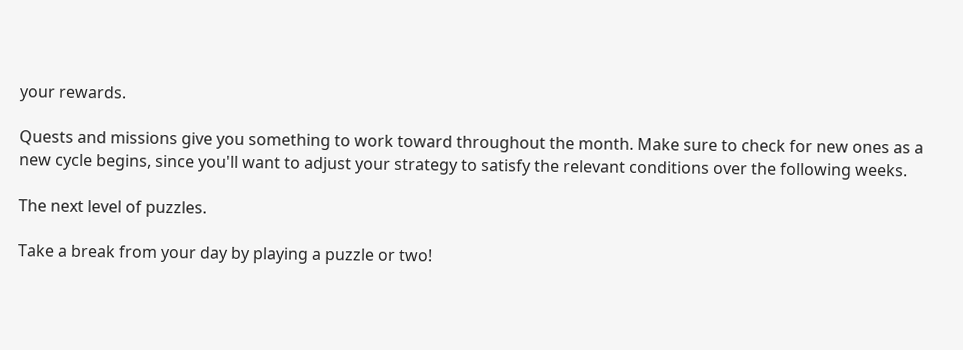your rewards.

Quests and missions give you something to work toward throughout the month. Make sure to check for new ones as a new cycle begins, since you'll want to adjust your strategy to satisfy the relevant conditions over the following weeks.

The next level of puzzles.

Take a break from your day by playing a puzzle or two!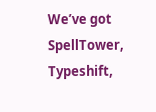We’ve got SpellTower, Typeshift,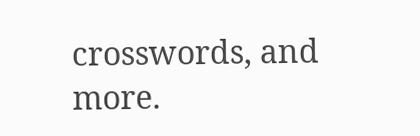crosswords, and more.